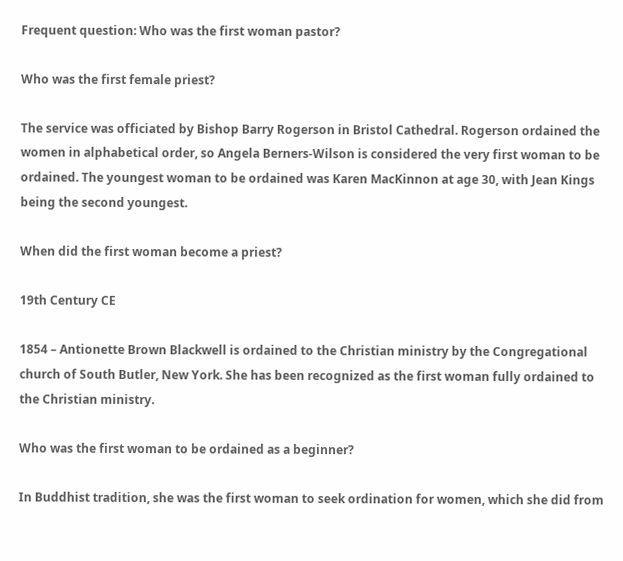Frequent question: Who was the first woman pastor?

Who was the first female priest?

The service was officiated by Bishop Barry Rogerson in Bristol Cathedral. Rogerson ordained the women in alphabetical order, so Angela Berners-Wilson is considered the very first woman to be ordained. The youngest woman to be ordained was Karen MacKinnon at age 30, with Jean Kings being the second youngest.

When did the first woman become a priest?

19th Century CE

1854 – Antionette Brown Blackwell is ordained to the Christian ministry by the Congregational church of South Butler, New York. She has been recognized as the first woman fully ordained to the Christian ministry.

Who was the first woman to be ordained as a beginner?

In Buddhist tradition, she was the first woman to seek ordination for women, which she did from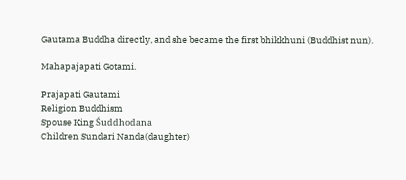Gautama Buddha directly, and she became the first bhikkhuni (Buddhist nun).

Mahapajapati Gotami.

Prajapati Gautami
Religion Buddhism
Spouse King Śuddhodana
Children Sundari Nanda(daughter)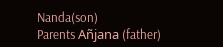Nanda(son)
Parents Añjana (father)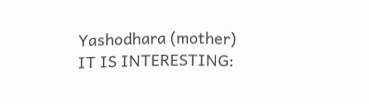Yashodhara (mother)
IT IS INTERESTING: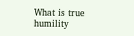What is true humility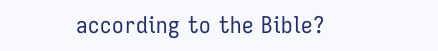according to the Bible?